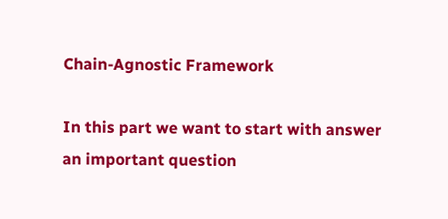Chain-Agnostic Framework

In this part we want to start with answer an important question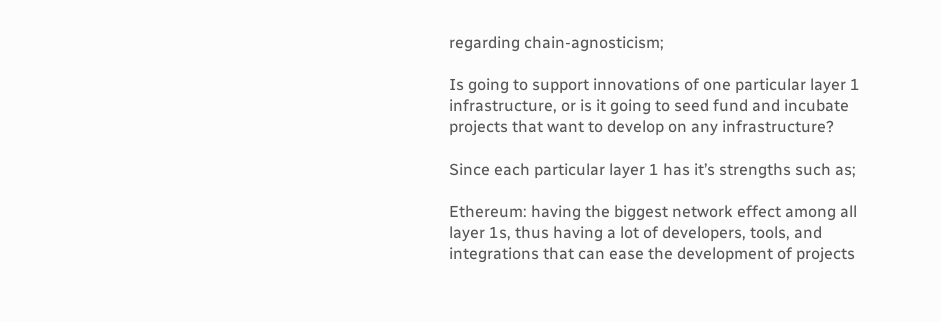regarding chain-agnosticism;

Is going to support innovations of one particular layer 1 infrastructure, or is it going to seed fund and incubate projects that want to develop on any infrastructure?

Since each particular layer 1 has it’s strengths such as;

Ethereum: having the biggest network effect among all layer 1s, thus having a lot of developers, tools, and integrations that can ease the development of projects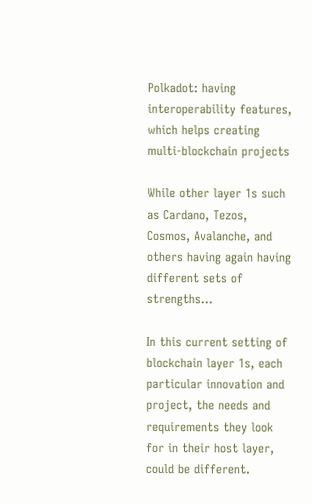Polkadot: having interoperability features, which helps creating multi-blockchain projects

While other layer 1s such as Cardano, Tezos, Cosmos, Avalanche, and others having again having different sets of strengths...

In this current setting of blockchain layer 1s, each particular innovation and project, the needs and requirements they look for in their host layer, could be different.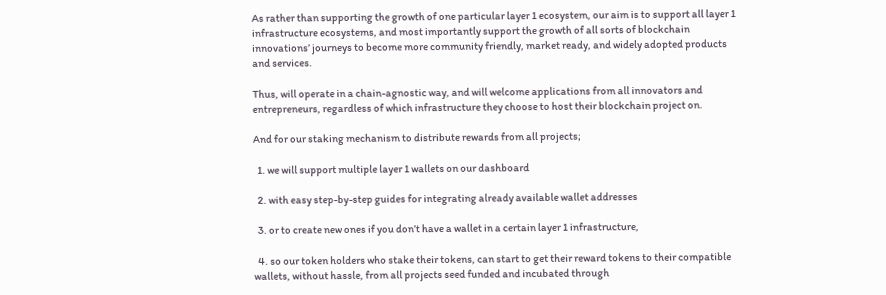As rather than supporting the growth of one particular layer 1 ecosystem, our aim is to support all layer 1 infrastructure ecosystems, and most importantly support the growth of all sorts of blockchain innovations’ journeys to become more community friendly, market ready, and widely adopted products and services.

Thus, will operate in a chain-agnostic way, and will welcome applications from all innovators and entrepreneurs, regardless of which infrastructure they choose to host their blockchain project on.

And for our staking mechanism to distribute rewards from all projects;

  1. we will support multiple layer 1 wallets on our dashboard

  2. with easy step-by-step guides for integrating already available wallet addresses

  3. or to create new ones if you don’t have a wallet in a certain layer 1 infrastructure,

  4. so our token holders who stake their tokens, can start to get their reward tokens to their compatible wallets, without hassle, from all projects seed funded and incubated through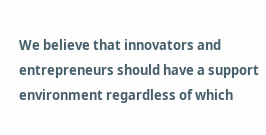We believe that innovators and entrepreneurs should have a support environment regardless of which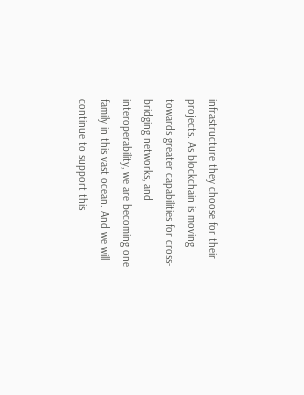infrastructure they choose for their projects. As blockchain is moving towards greater capabilities for cross-bridging networks, and interoperability, we are becoming one family in this vast ocean. And we will continue to support this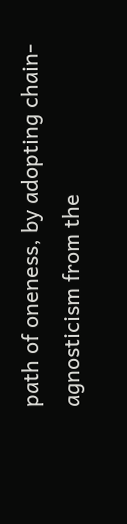path of oneness, by adopting chain-agnosticism from the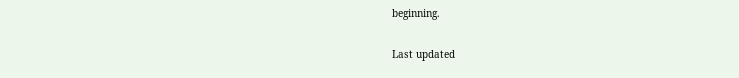beginning.

Last updated